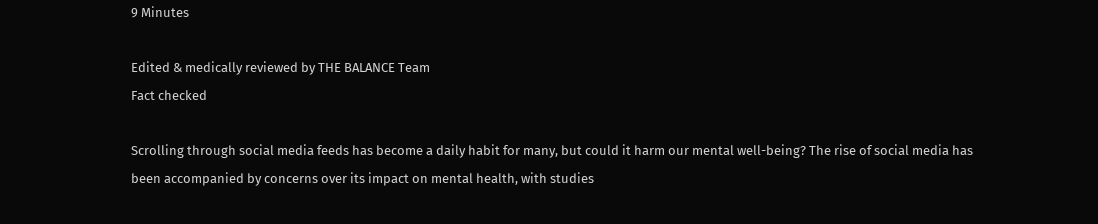9 Minutes

Edited & medically reviewed by THE BALANCE Team
Fact checked

Scrolling through social media feeds has become a daily habit for many, but could it harm our mental well-being? The rise of social media has been accompanied by concerns over its impact on mental health, with studies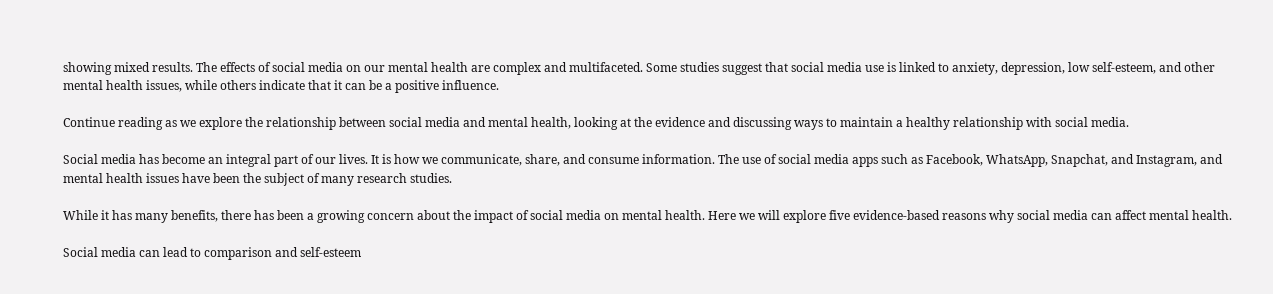showing mixed results. The effects of social media on our mental health are complex and multifaceted. Some studies suggest that social media use is linked to anxiety, depression, low self-esteem, and other mental health issues, while others indicate that it can be a positive influence.

Continue reading as we explore the relationship between social media and mental health, looking at the evidence and discussing ways to maintain a healthy relationship with social media.

Social media has become an integral part of our lives. It is how we communicate, share, and consume information. The use of social media apps such as Facebook, WhatsApp, Snapchat, and Instagram, and mental health issues have been the subject of many research studies.

While it has many benefits, there has been a growing concern about the impact of social media on mental health. Here we will explore five evidence-based reasons why social media can affect mental health.

Social media can lead to comparison and self-esteem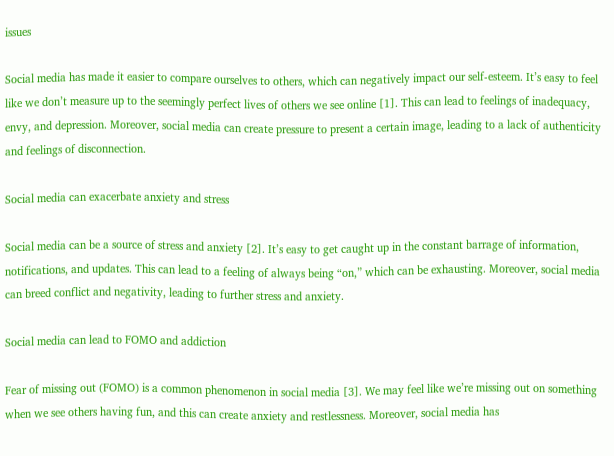issues

Social media has made it easier to compare ourselves to others, which can negatively impact our self-esteem. It’s easy to feel like we don’t measure up to the seemingly perfect lives of others we see online [1]. This can lead to feelings of inadequacy, envy, and depression. Moreover, social media can create pressure to present a certain image, leading to a lack of authenticity and feelings of disconnection.

Social media can exacerbate anxiety and stress

Social media can be a source of stress and anxiety [2]. It’s easy to get caught up in the constant barrage of information, notifications, and updates. This can lead to a feeling of always being “on,” which can be exhausting. Moreover, social media can breed conflict and negativity, leading to further stress and anxiety.

Social media can lead to FOMO and addiction

Fear of missing out (FOMO) is a common phenomenon in social media [3]. We may feel like we’re missing out on something when we see others having fun, and this can create anxiety and restlessness. Moreover, social media has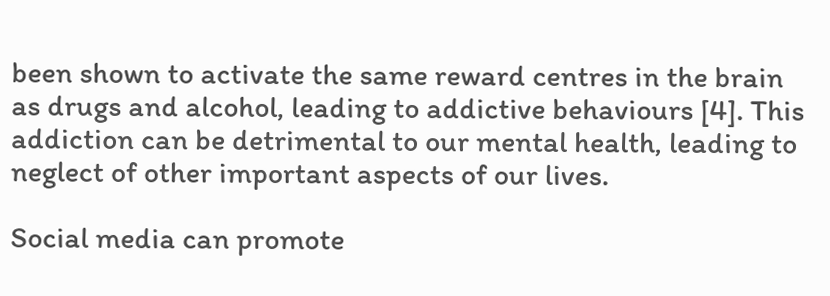been shown to activate the same reward centres in the brain as drugs and alcohol, leading to addictive behaviours [4]. This addiction can be detrimental to our mental health, leading to neglect of other important aspects of our lives.

Social media can promote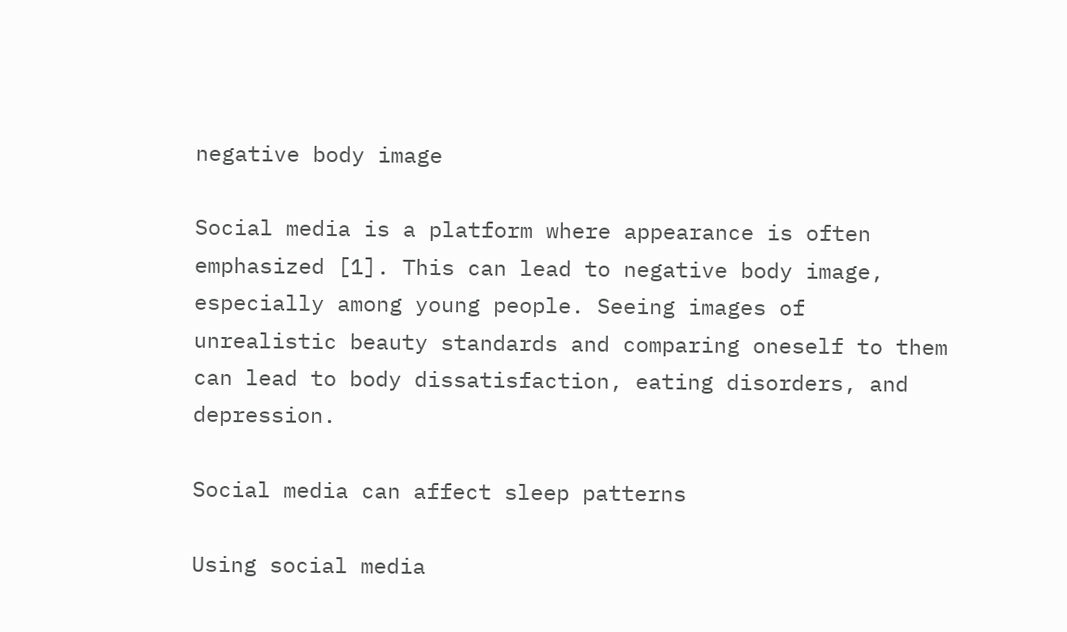negative body image

Social media is a platform where appearance is often emphasized [1]. This can lead to negative body image, especially among young people. Seeing images of unrealistic beauty standards and comparing oneself to them can lead to body dissatisfaction, eating disorders, and depression.

Social media can affect sleep patterns

Using social media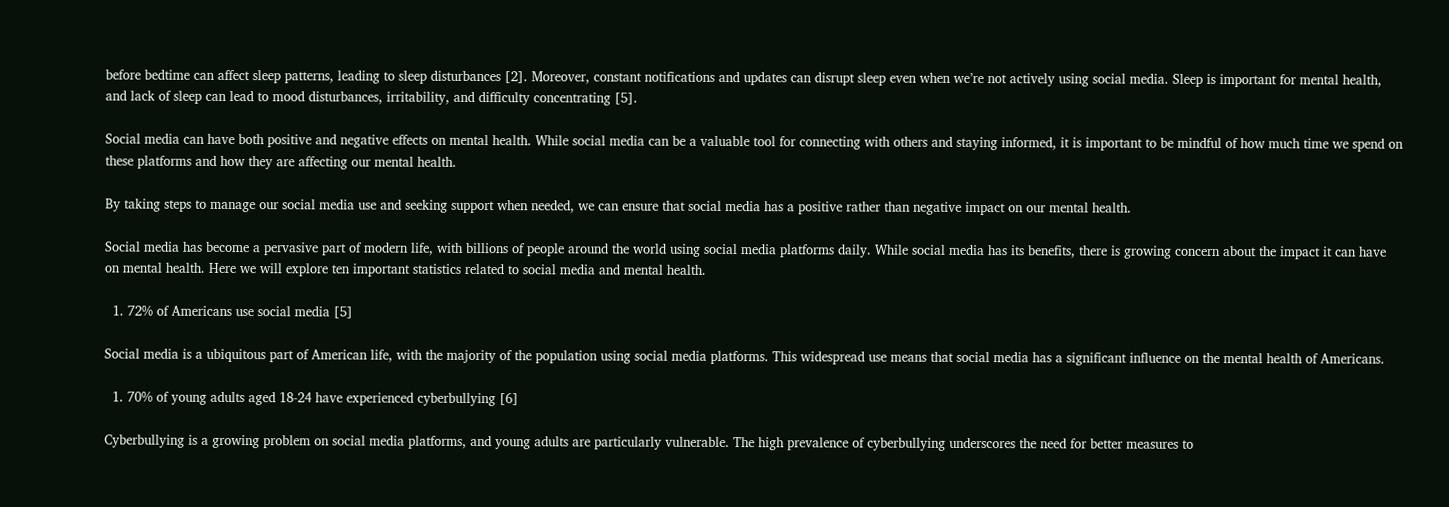before bedtime can affect sleep patterns, leading to sleep disturbances [2]. Moreover, constant notifications and updates can disrupt sleep even when we’re not actively using social media. Sleep is important for mental health, and lack of sleep can lead to mood disturbances, irritability, and difficulty concentrating [5].

Social media can have both positive and negative effects on mental health. While social media can be a valuable tool for connecting with others and staying informed, it is important to be mindful of how much time we spend on these platforms and how they are affecting our mental health.

By taking steps to manage our social media use and seeking support when needed, we can ensure that social media has a positive rather than negative impact on our mental health.

Social media has become a pervasive part of modern life, with billions of people around the world using social media platforms daily. While social media has its benefits, there is growing concern about the impact it can have on mental health. Here we will explore ten important statistics related to social media and mental health.

  1. 72% of Americans use social media [5]

Social media is a ubiquitous part of American life, with the majority of the population using social media platforms. This widespread use means that social media has a significant influence on the mental health of Americans.

  1. 70% of young adults aged 18-24 have experienced cyberbullying [6]

Cyberbullying is a growing problem on social media platforms, and young adults are particularly vulnerable. The high prevalence of cyberbullying underscores the need for better measures to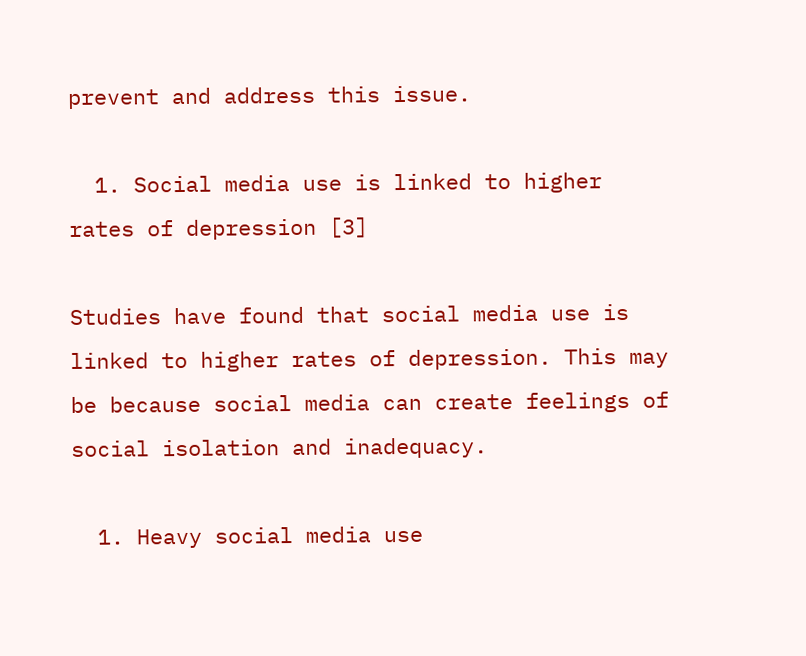prevent and address this issue.

  1. Social media use is linked to higher rates of depression [3]

Studies have found that social media use is linked to higher rates of depression. This may be because social media can create feelings of social isolation and inadequacy.

  1. Heavy social media use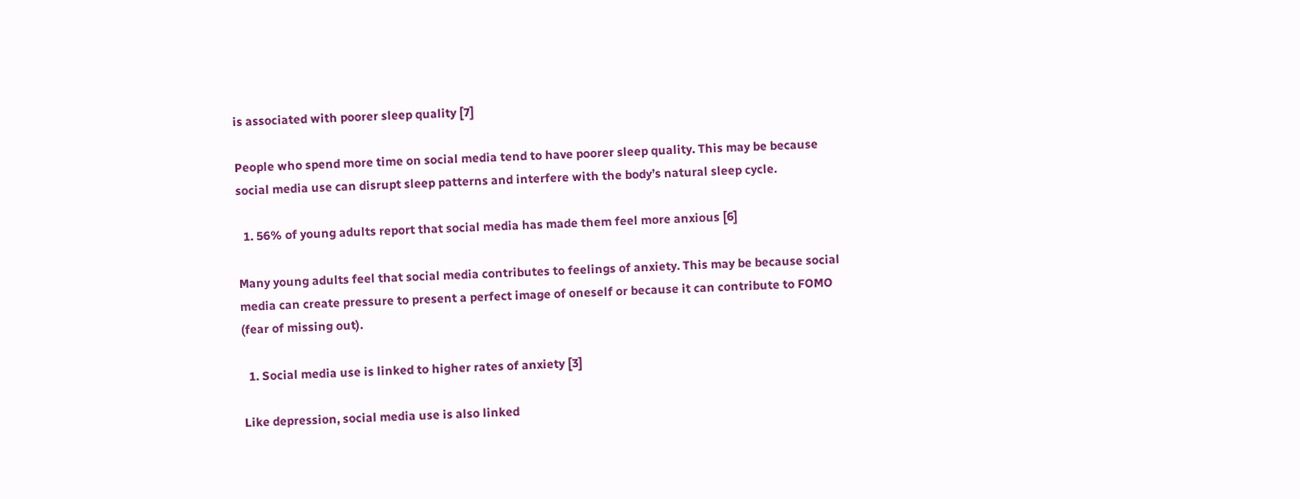is associated with poorer sleep quality [7]

People who spend more time on social media tend to have poorer sleep quality. This may be because social media use can disrupt sleep patterns and interfere with the body’s natural sleep cycle.

  1. 56% of young adults report that social media has made them feel more anxious [6]

Many young adults feel that social media contributes to feelings of anxiety. This may be because social media can create pressure to present a perfect image of oneself or because it can contribute to FOMO (fear of missing out).

  1. Social media use is linked to higher rates of anxiety [3]

Like depression, social media use is also linked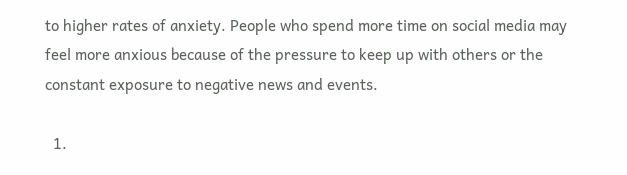to higher rates of anxiety. People who spend more time on social media may feel more anxious because of the pressure to keep up with others or the constant exposure to negative news and events.

  1.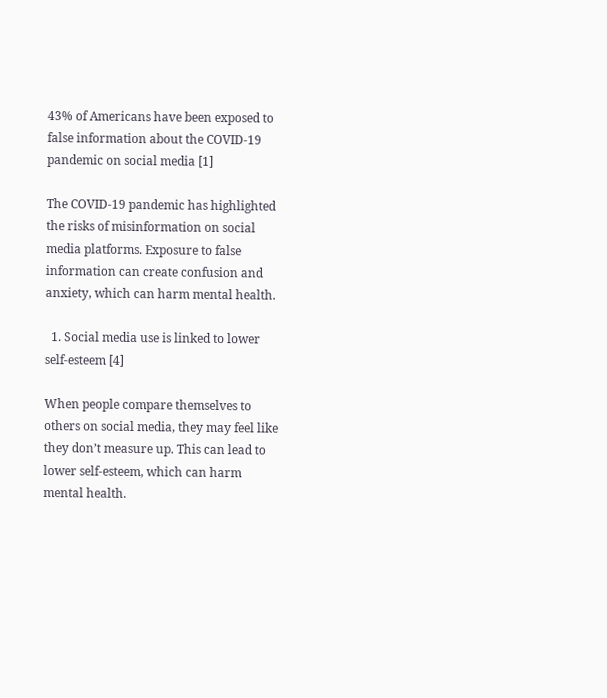43% of Americans have been exposed to false information about the COVID-19 pandemic on social media [1]

The COVID-19 pandemic has highlighted the risks of misinformation on social media platforms. Exposure to false information can create confusion and anxiety, which can harm mental health.

  1. Social media use is linked to lower self-esteem [4]

When people compare themselves to others on social media, they may feel like they don’t measure up. This can lead to lower self-esteem, which can harm mental health.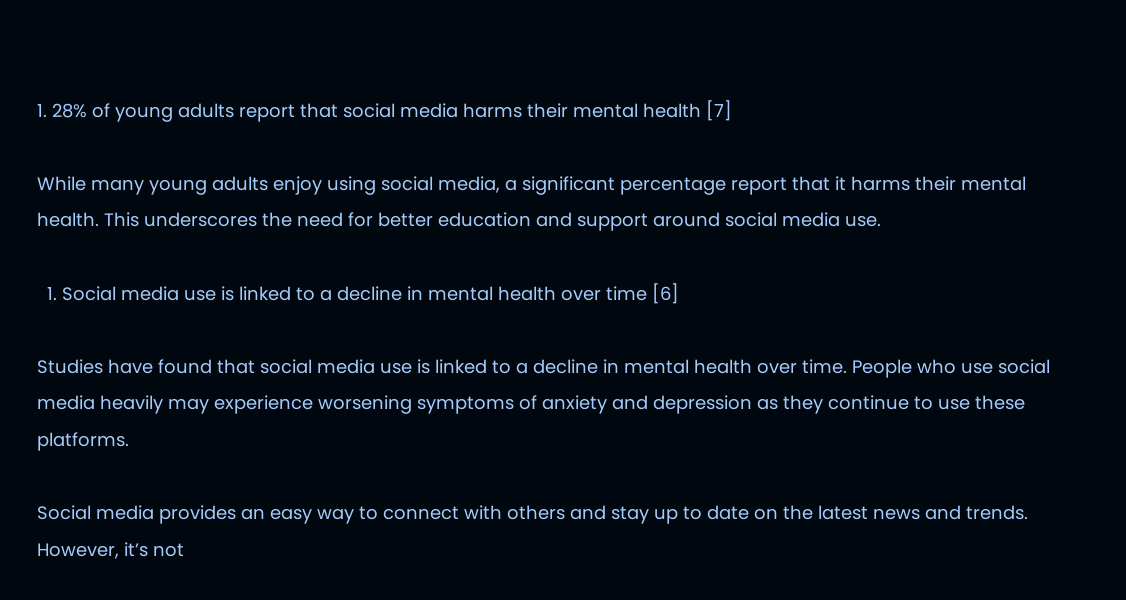1. 28% of young adults report that social media harms their mental health [7]

While many young adults enjoy using social media, a significant percentage report that it harms their mental health. This underscores the need for better education and support around social media use.

  1. Social media use is linked to a decline in mental health over time [6]

Studies have found that social media use is linked to a decline in mental health over time. People who use social media heavily may experience worsening symptoms of anxiety and depression as they continue to use these platforms.

Social media provides an easy way to connect with others and stay up to date on the latest news and trends. However, it’s not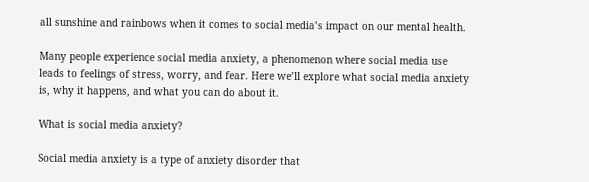all sunshine and rainbows when it comes to social media’s impact on our mental health.

Many people experience social media anxiety, a phenomenon where social media use leads to feelings of stress, worry, and fear. Here we’ll explore what social media anxiety is, why it happens, and what you can do about it.

What is social media anxiety?

Social media anxiety is a type of anxiety disorder that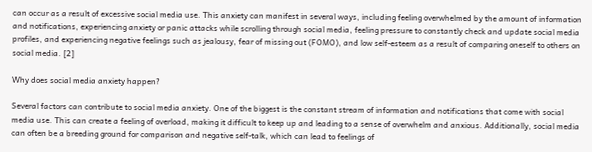can occur as a result of excessive social media use. This anxiety can manifest in several ways, including feeling overwhelmed by the amount of information and notifications, experiencing anxiety or panic attacks while scrolling through social media, feeling pressure to constantly check and update social media profiles, and experiencing negative feelings such as jealousy, fear of missing out (FOMO), and low self-esteem as a result of comparing oneself to others on social media. [2]

Why does social media anxiety happen?

Several factors can contribute to social media anxiety. One of the biggest is the constant stream of information and notifications that come with social media use. This can create a feeling of overload, making it difficult to keep up and leading to a sense of overwhelm and anxious. Additionally, social media can often be a breeding ground for comparison and negative self-talk, which can lead to feelings of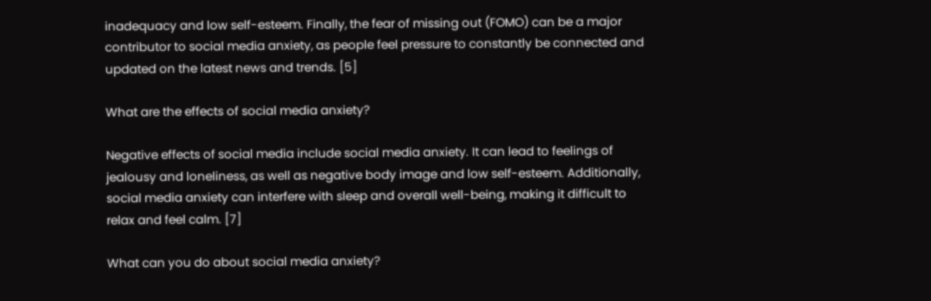inadequacy and low self-esteem. Finally, the fear of missing out (FOMO) can be a major contributor to social media anxiety, as people feel pressure to constantly be connected and updated on the latest news and trends. [5]

What are the effects of social media anxiety?

Negative effects of social media include social media anxiety. It can lead to feelings of jealousy and loneliness, as well as negative body image and low self-esteem. Additionally, social media anxiety can interfere with sleep and overall well-being, making it difficult to relax and feel calm. [7]

What can you do about social media anxiety?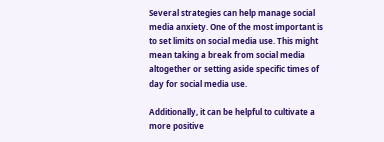Several strategies can help manage social media anxiety. One of the most important is to set limits on social media use. This might mean taking a break from social media altogether or setting aside specific times of day for social media use.

Additionally, it can be helpful to cultivate a more positive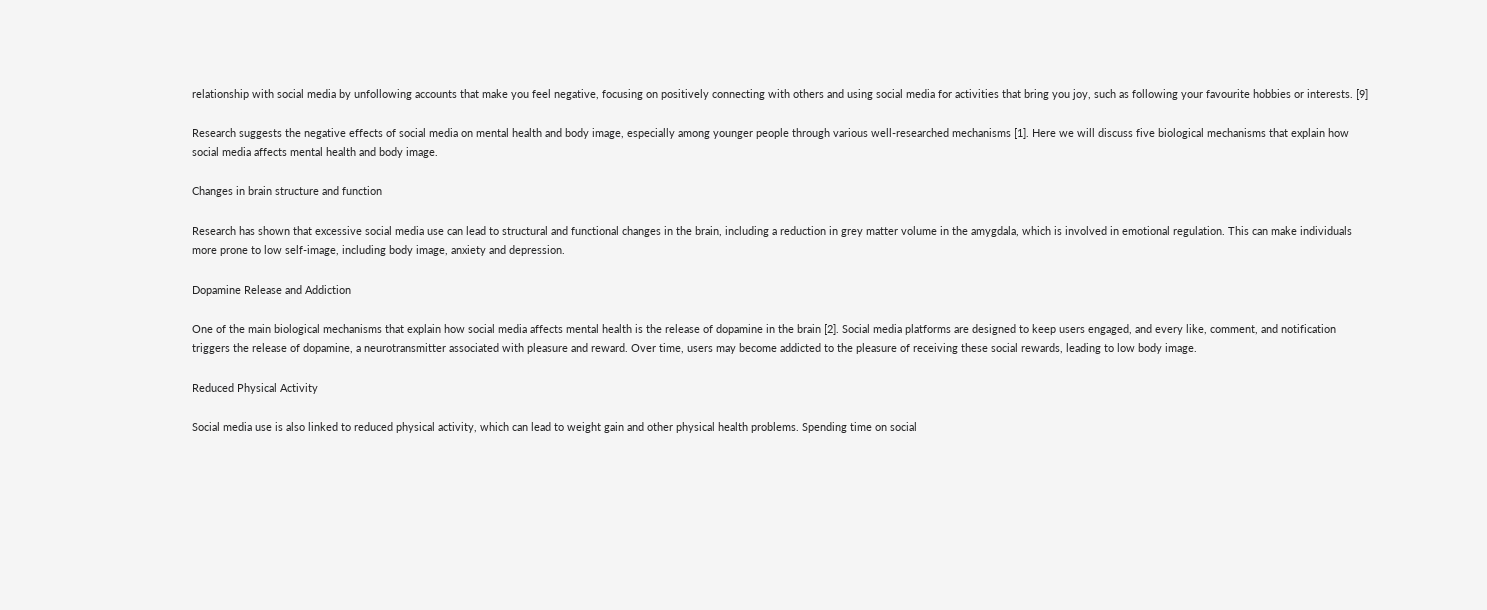relationship with social media by unfollowing accounts that make you feel negative, focusing on positively connecting with others and using social media for activities that bring you joy, such as following your favourite hobbies or interests. [9]

Research suggests the negative effects of social media on mental health and body image, especially among younger people through various well-researched mechanisms [1]. Here we will discuss five biological mechanisms that explain how social media affects mental health and body image.

Changes in brain structure and function

Research has shown that excessive social media use can lead to structural and functional changes in the brain, including a reduction in grey matter volume in the amygdala, which is involved in emotional regulation. This can make individuals more prone to low self-image, including body image, anxiety and depression.

Dopamine Release and Addiction

One of the main biological mechanisms that explain how social media affects mental health is the release of dopamine in the brain [2]. Social media platforms are designed to keep users engaged, and every like, comment, and notification triggers the release of dopamine, a neurotransmitter associated with pleasure and reward. Over time, users may become addicted to the pleasure of receiving these social rewards, leading to low body image.

Reduced Physical Activity

Social media use is also linked to reduced physical activity, which can lead to weight gain and other physical health problems. Spending time on social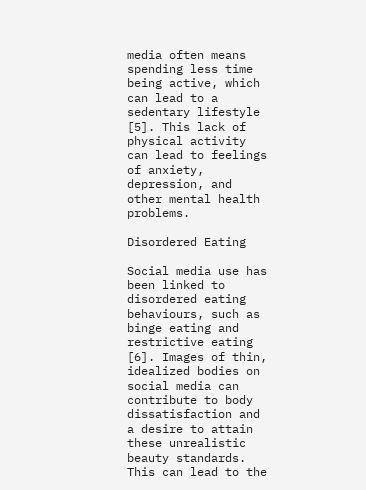media often means spending less time being active, which can lead to a sedentary lifestyle [5]. This lack of physical activity can lead to feelings of anxiety, depression, and other mental health problems.

Disordered Eating

Social media use has been linked to disordered eating behaviours, such as binge eating and restrictive eating [6]. Images of thin, idealized bodies on social media can contribute to body dissatisfaction and a desire to attain these unrealistic beauty standards. This can lead to the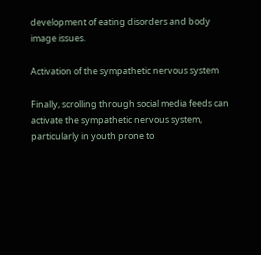development of eating disorders and body image issues.

Activation of the sympathetic nervous system

Finally, scrolling through social media feeds can activate the sympathetic nervous system, particularly in youth prone to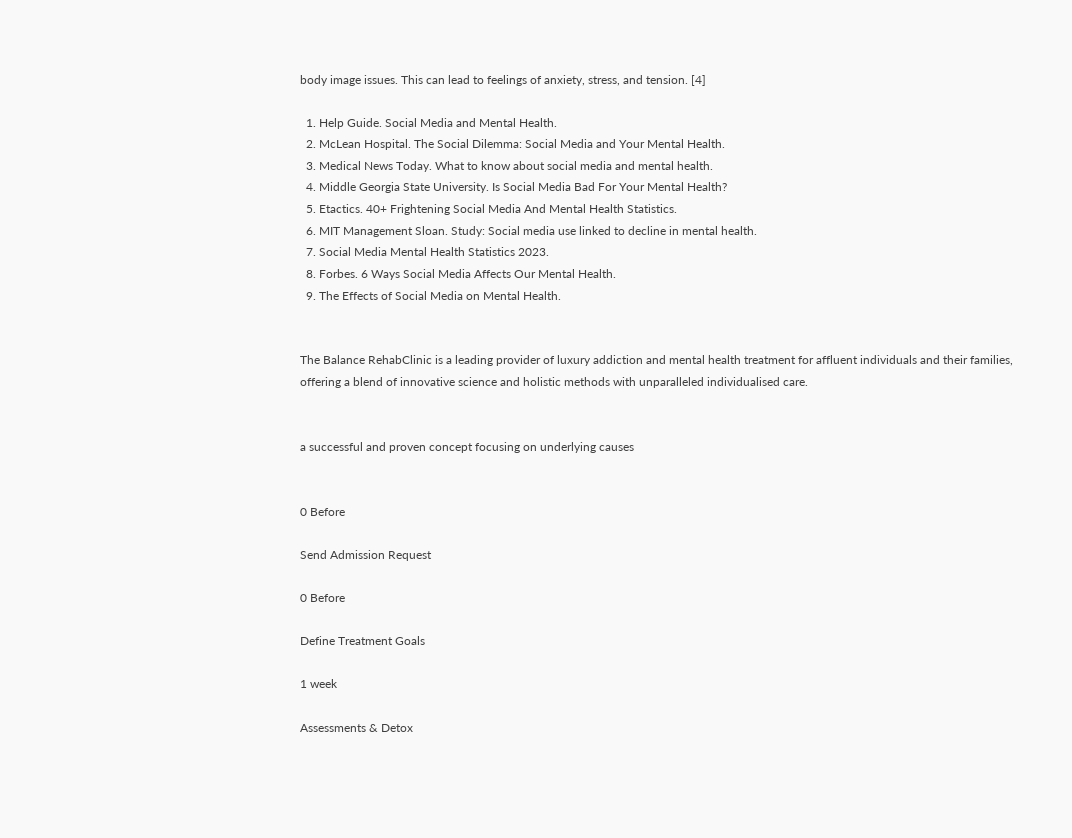body image issues. This can lead to feelings of anxiety, stress, and tension. [4]

  1. Help Guide. Social Media and Mental Health.
  2. McLean Hospital. The Social Dilemma: Social Media and Your Mental Health.
  3. Medical News Today. What to know about social media and mental health.
  4. Middle Georgia State University. Is Social Media Bad For Your Mental Health?
  5. Etactics. 40+ Frightening Social Media And Mental Health Statistics.
  6. MIT Management Sloan. Study: Social media use linked to decline in mental health.
  7. Social Media Mental Health Statistics 2023.
  8. Forbes. 6 Ways Social Media Affects Our Mental Health.
  9. The Effects of Social Media on Mental Health.


The Balance RehabClinic is a leading provider of luxury addiction and mental health treatment for affluent individuals and their families, offering a blend of innovative science and holistic methods with unparalleled individualised care.


a successful and proven concept focusing on underlying causes


0 Before

Send Admission Request

0 Before

Define Treatment Goals

1 week

Assessments & Detox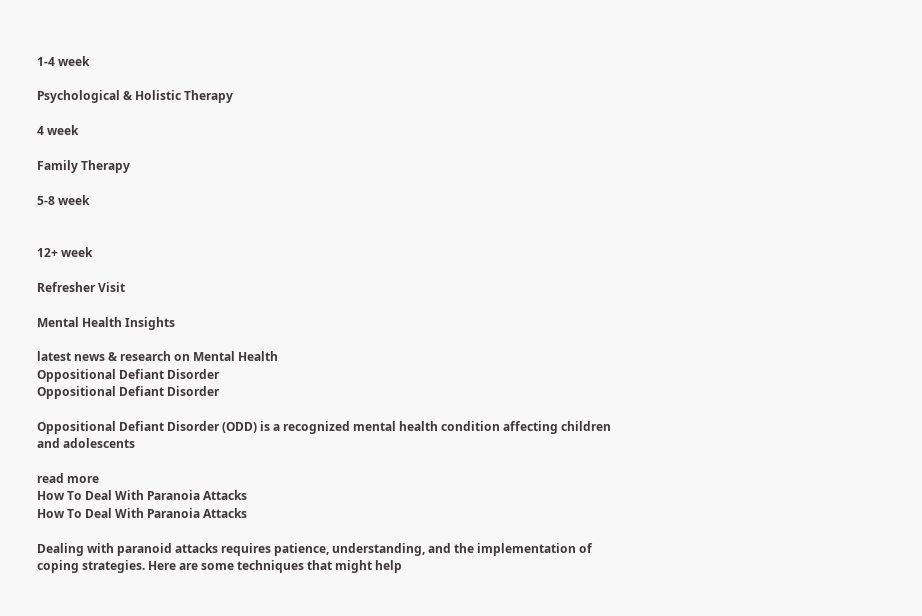1-4 week

Psychological & Holistic Therapy

4 week

Family Therapy

5-8 week


12+ week

Refresher Visit

Mental Health Insights

latest news & research on Mental Health
Oppositional Defiant Disorder
Oppositional Defiant Disorder

Oppositional Defiant Disorder (ODD) is a recognized mental health condition affecting children and adolescents

read more
How To Deal With Paranoia Attacks
How To Deal With Paranoia Attacks

Dealing with paranoid attacks requires patience, understanding, and the implementation of coping strategies. Here are some techniques that might help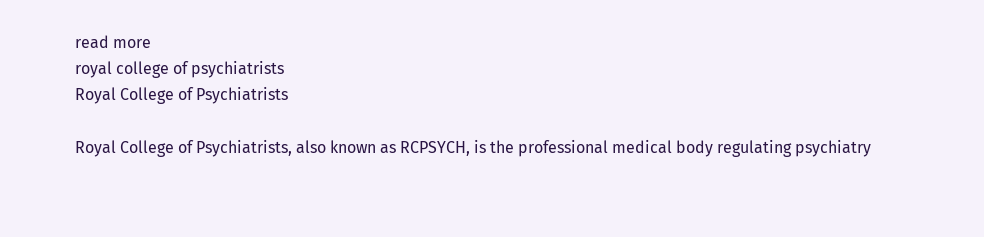read more
royal college of psychiatrists
Royal College of Psychiatrists

Royal College of Psychiatrists, also known as RCPSYCH, is the professional medical body regulating psychiatry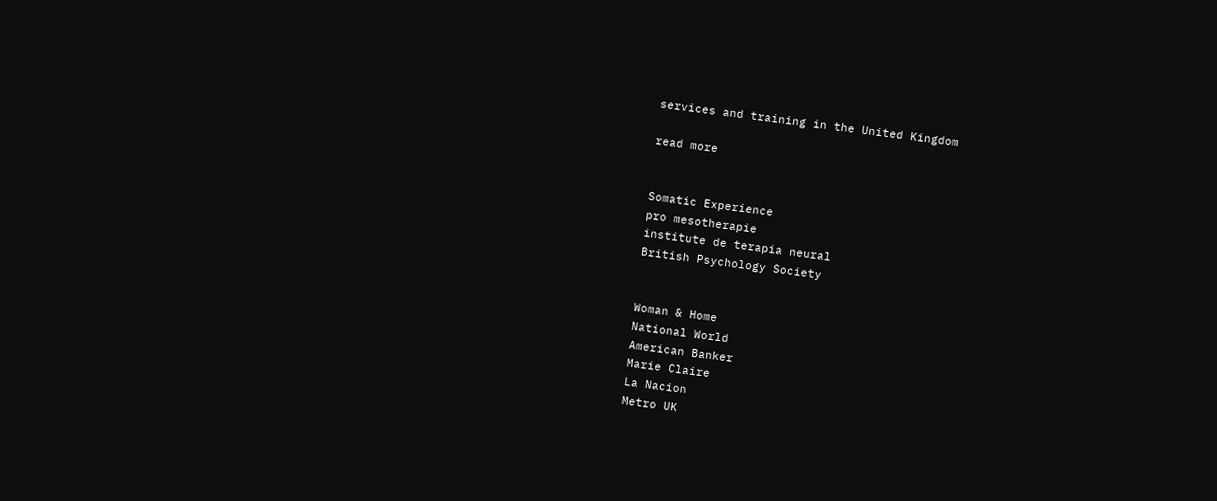services and training in the United Kingdom

read more


Somatic Experience
pro mesotherapie
institute de terapia neural
British Psychology Society


Woman & Home
National World
American Banker
Marie Claire
La Nacion
Metro UK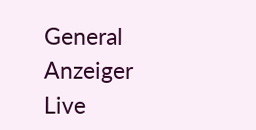General Anzeiger
Live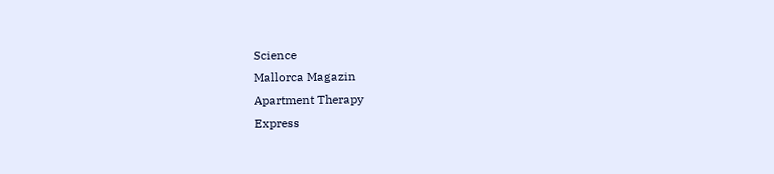Science
Mallorca Magazin
Apartment Therapy
Express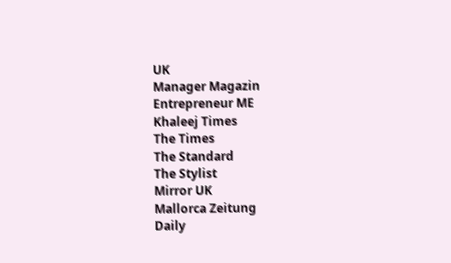UK
Manager Magazin
Entrepreneur ME
Khaleej Times
The Times
The Standard
The Stylist
Mirror UK
Mallorca Zeitung
Daily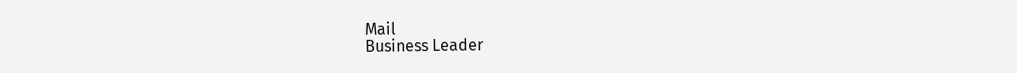Mail
Business Leader